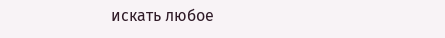искать любое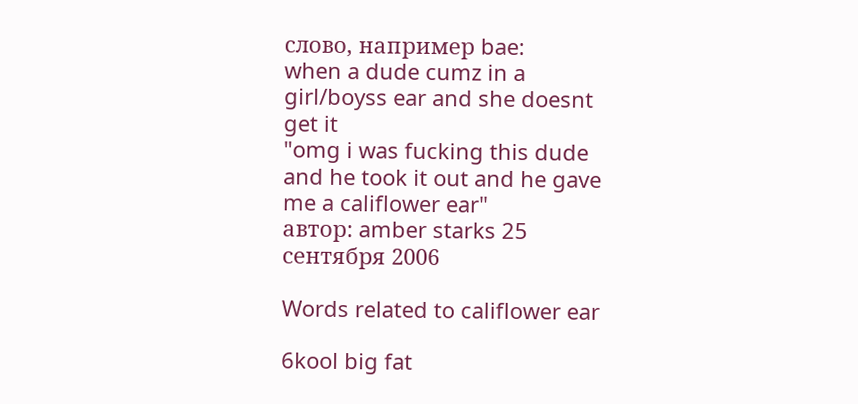слово, например bae:
when a dude cumz in a girl/boyss ear and she doesnt get it
"omg i was fucking this dude and he took it out and he gave me a califlower ear"
автор: amber starks 25 сентября 2006

Words related to califlower ear

6kool big fat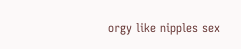orgy like nipples sex